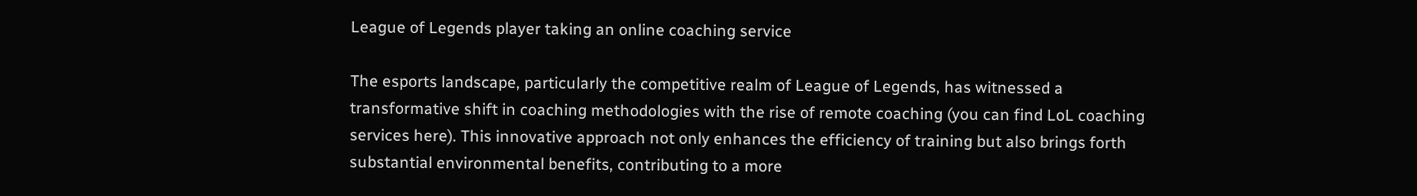League of Legends player taking an online coaching service

The esports landscape, particularly the competitive realm of League of Legends, has witnessed a transformative shift in coaching methodologies with the rise of remote coaching (you can find LoL coaching services here). This innovative approach not only enhances the efficiency of training but also brings forth substantial environmental benefits, contributing to a more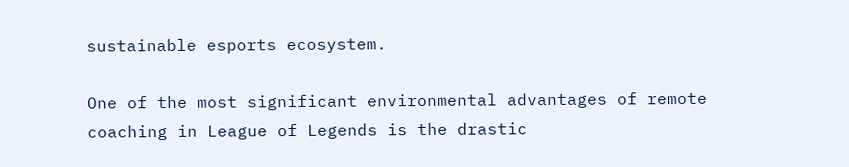sustainable esports ecosystem.

One of the most significant environmental advantages of remote coaching in League of Legends is the drastic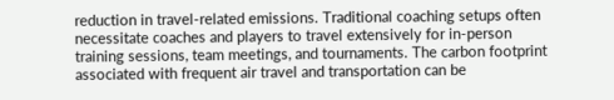reduction in travel-related emissions. Traditional coaching setups often necessitate coaches and players to travel extensively for in-person training sessions, team meetings, and tournaments. The carbon footprint associated with frequent air travel and transportation can be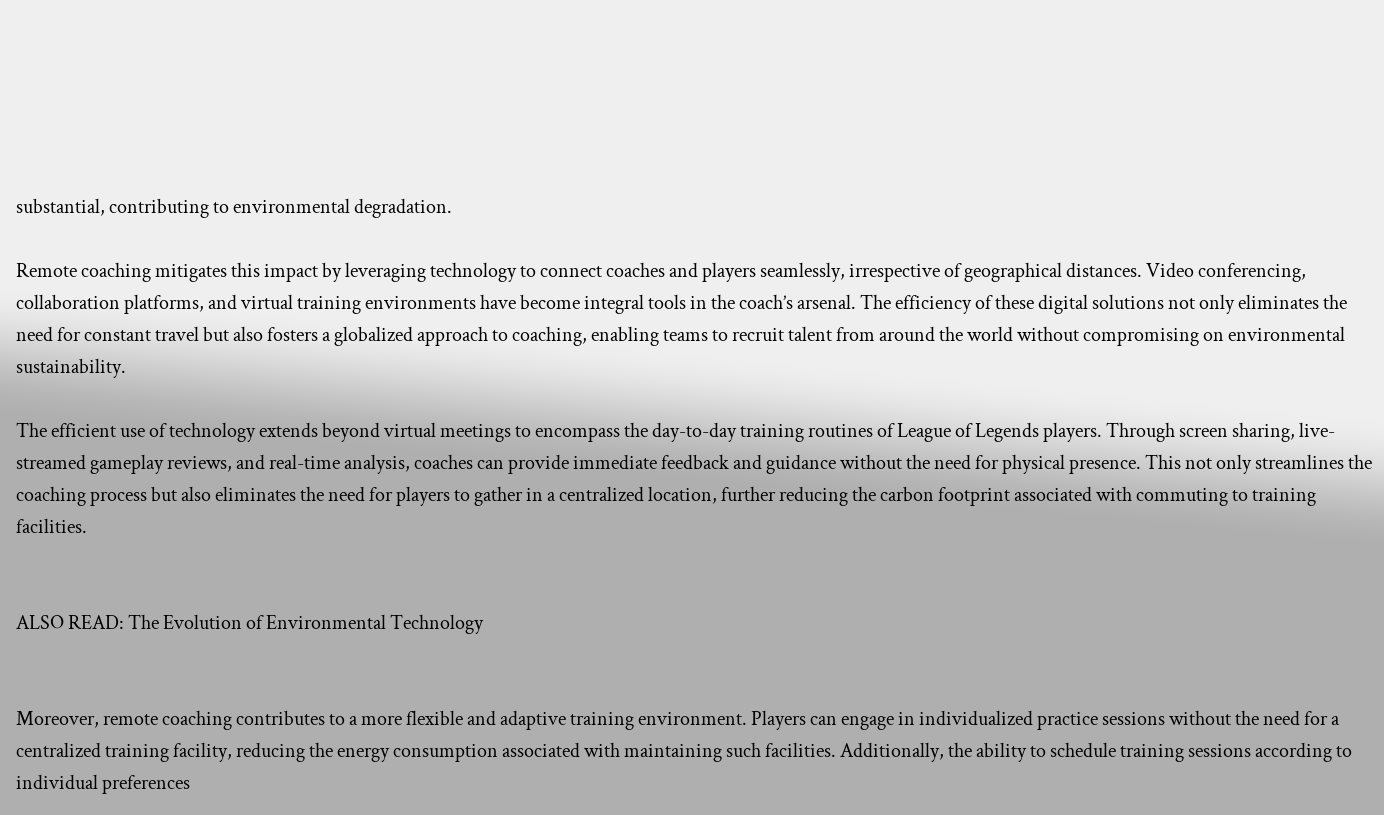substantial, contributing to environmental degradation.

Remote coaching mitigates this impact by leveraging technology to connect coaches and players seamlessly, irrespective of geographical distances. Video conferencing, collaboration platforms, and virtual training environments have become integral tools in the coach’s arsenal. The efficiency of these digital solutions not only eliminates the need for constant travel but also fosters a globalized approach to coaching, enabling teams to recruit talent from around the world without compromising on environmental sustainability.

The efficient use of technology extends beyond virtual meetings to encompass the day-to-day training routines of League of Legends players. Through screen sharing, live-streamed gameplay reviews, and real-time analysis, coaches can provide immediate feedback and guidance without the need for physical presence. This not only streamlines the coaching process but also eliminates the need for players to gather in a centralized location, further reducing the carbon footprint associated with commuting to training facilities.


ALSO READ: The Evolution of Environmental Technology


Moreover, remote coaching contributes to a more flexible and adaptive training environment. Players can engage in individualized practice sessions without the need for a centralized training facility, reducing the energy consumption associated with maintaining such facilities. Additionally, the ability to schedule training sessions according to individual preferences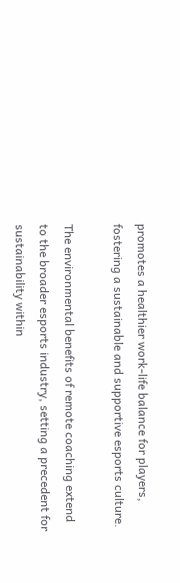promotes a healthier work-life balance for players, fostering a sustainable and supportive esports culture.

The environmental benefits of remote coaching extend to the broader esports industry, setting a precedent for sustainability within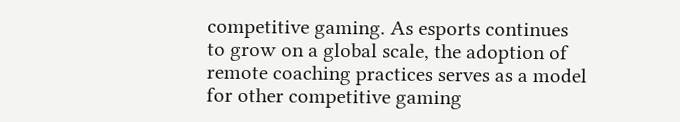competitive gaming. As esports continues to grow on a global scale, the adoption of remote coaching practices serves as a model for other competitive gaming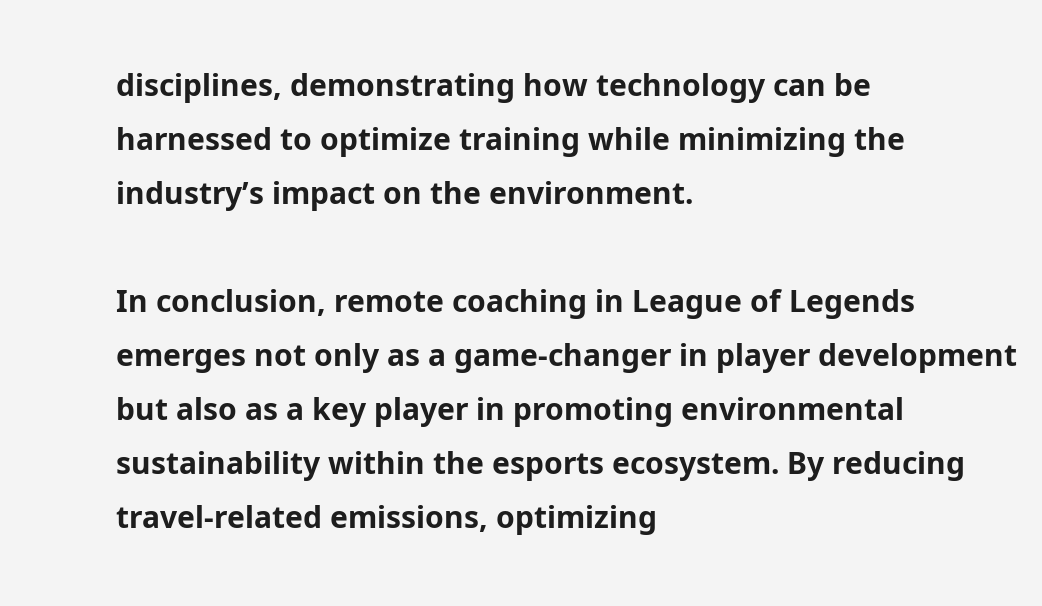disciplines, demonstrating how technology can be harnessed to optimize training while minimizing the industry’s impact on the environment.

In conclusion, remote coaching in League of Legends emerges not only as a game-changer in player development but also as a key player in promoting environmental sustainability within the esports ecosystem. By reducing travel-related emissions, optimizing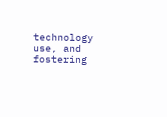technology use, and fostering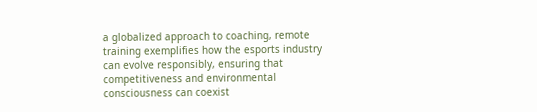a globalized approach to coaching, remote training exemplifies how the esports industry can evolve responsibly, ensuring that competitiveness and environmental consciousness can coexist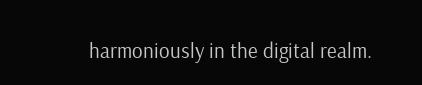harmoniously in the digital realm.